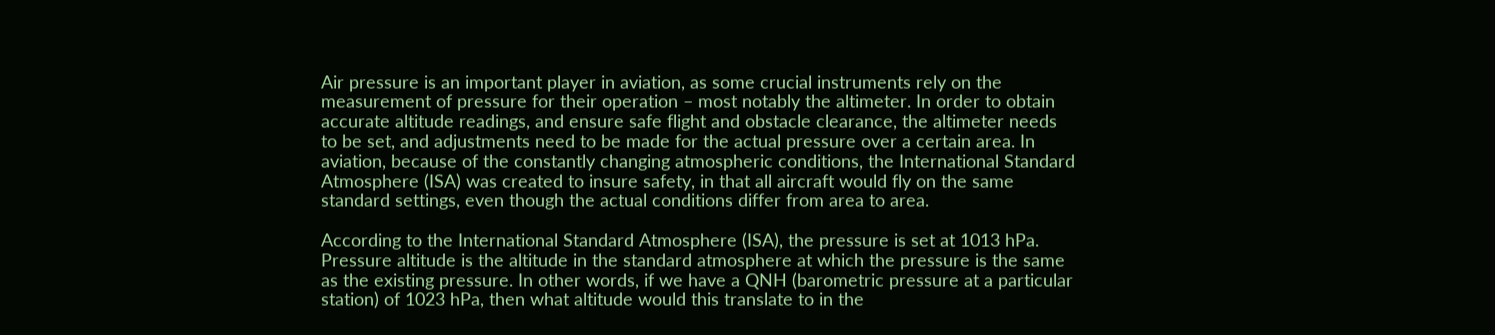Air pressure is an important player in aviation, as some crucial instruments rely on the measurement of pressure for their operation – most notably the altimeter. In order to obtain accurate altitude readings, and ensure safe flight and obstacle clearance, the altimeter needs to be set, and adjustments need to be made for the actual pressure over a certain area. In aviation, because of the constantly changing atmospheric conditions, the International Standard Atmosphere (ISA) was created to insure safety, in that all aircraft would fly on the same standard settings, even though the actual conditions differ from area to area.

According to the International Standard Atmosphere (ISA), the pressure is set at 1013 hPa. Pressure altitude is the altitude in the standard atmosphere at which the pressure is the same as the existing pressure. In other words, if we have a QNH (barometric pressure at a particular station) of 1023 hPa, then what altitude would this translate to in the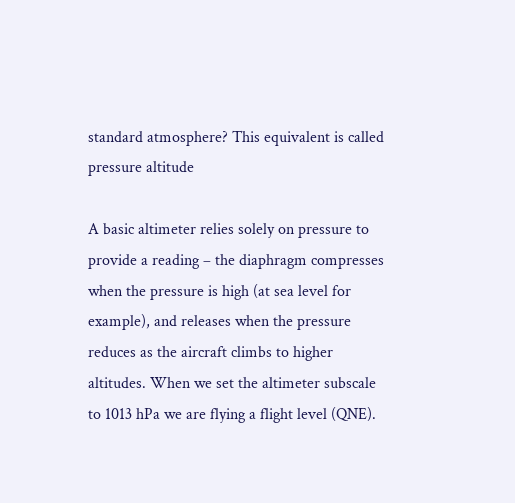standard atmosphere? This equivalent is called pressure altitude

A basic altimeter relies solely on pressure to provide a reading – the diaphragm compresses when the pressure is high (at sea level for example), and releases when the pressure reduces as the aircraft climbs to higher altitudes. When we set the altimeter subscale to 1013 hPa we are flying a flight level (QNE).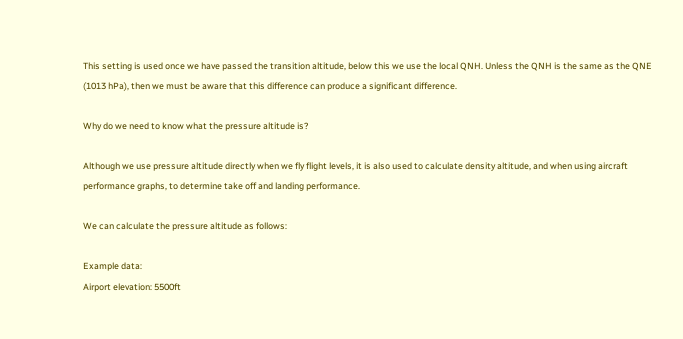This setting is used once we have passed the transition altitude, below this we use the local QNH. Unless the QNH is the same as the QNE (1013 hPa), then we must be aware that this difference can produce a significant difference.

Why do we need to know what the pressure altitude is?

Although we use pressure altitude directly when we fly flight levels, it is also used to calculate density altitude, and when using aircraft performance graphs, to determine take off and landing performance.

We can calculate the pressure altitude as follows:

Example data:
Airport elevation: 5500ft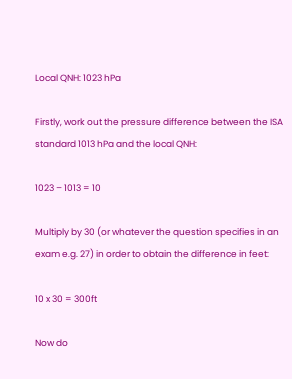Local QNH: 1023 hPa

Firstly, work out the pressure difference between the ISA standard 1013 hPa and the local QNH:

1023 – 1013 = 10

Multiply by 30 (or whatever the question specifies in an exam e.g. 27) in order to obtain the difference in feet:

10 x 30 = 300ft

Now do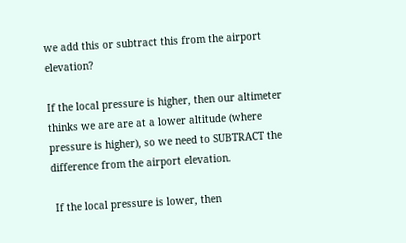we add this or subtract this from the airport elevation?

If the local pressure is higher, then our altimeter thinks we are are at a lower altitude (where pressure is higher), so we need to SUBTRACT the difference from the airport elevation.

 If the local pressure is lower, then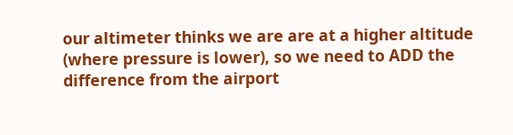our altimeter thinks we are are at a higher altitude (where pressure is lower), so we need to ADD the difference from the airport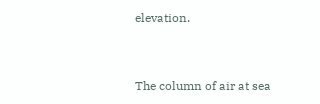elevation.


The column of air at sea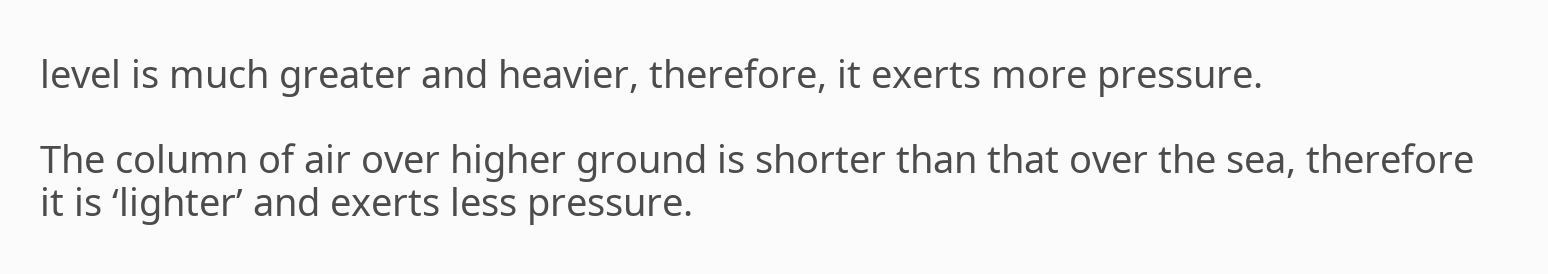level is much greater and heavier, therefore, it exerts more pressure.

The column of air over higher ground is shorter than that over the sea, therefore it is ‘lighter’ and exerts less pressure.